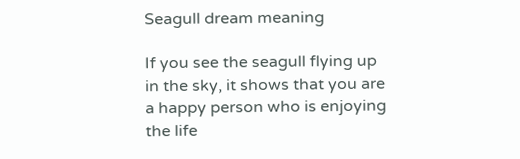Seagull dream meaning

If you see the seagull flying up in the sky, it shows that you are a happy person who is enjoying the life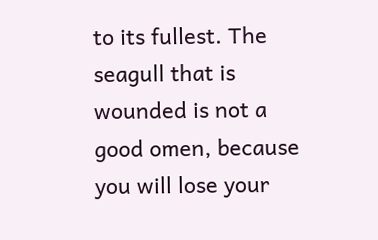to its fullest. The seagull that is wounded is not a good omen, because you will lose your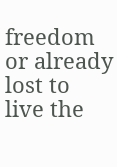freedom or already lost to live the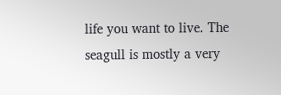life you want to live. The seagull is mostly a very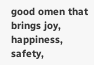good omen that brings joy, happiness, safety,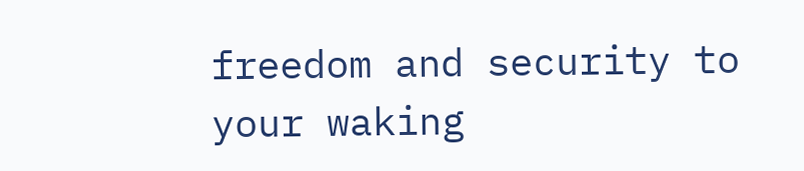freedom and security to your waking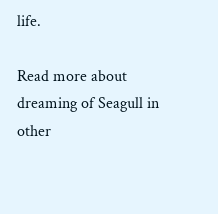life.

Read more about dreaming of Seagull in other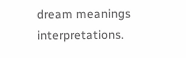dream meanings interpretations.